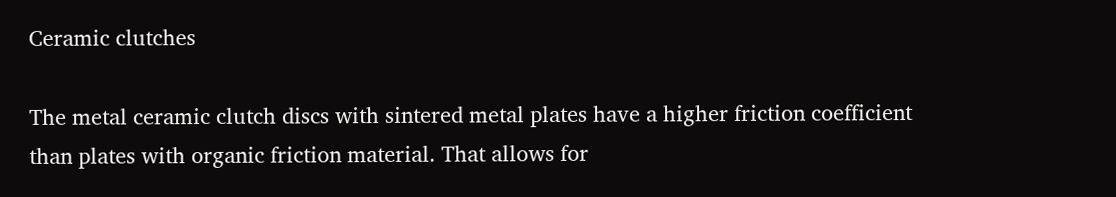Ceramic clutches

The metal ceramic clutch discs with sintered metal plates have a higher friction coefficient than plates with organic friction material. That allows for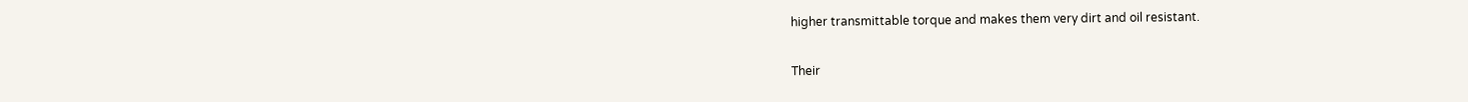higher transmittable torque and makes them very dirt and oil resistant.

Their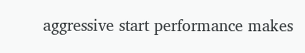aggressive start performance makes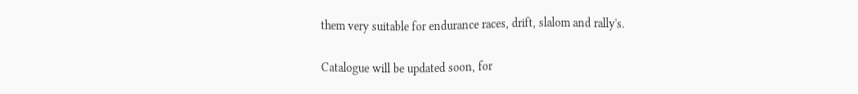them very suitable for endurance races, drift, slalom and rally's.

Catalogue will be updated soon, for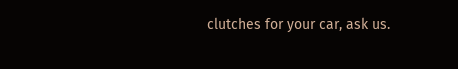clutches for your car, ask us.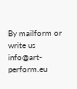By mailform or write us info@art-perform.eu